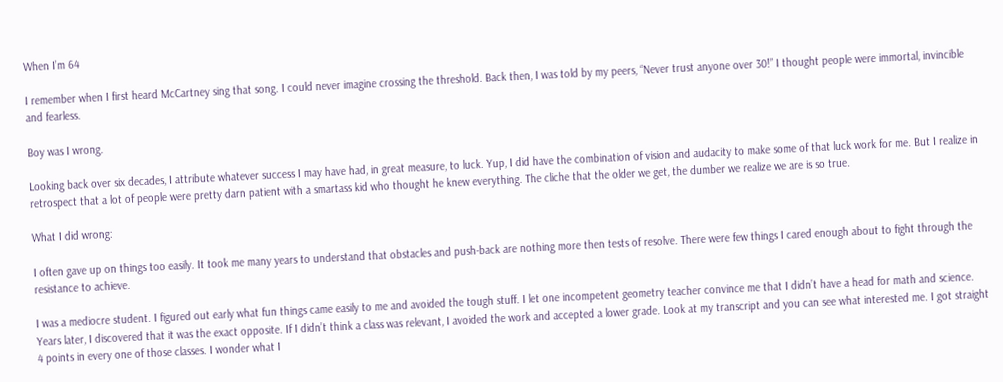When I’m 64

I remember when I first heard McCartney sing that song. I could never imagine crossing the threshold. Back then, I was told by my peers, “Never trust anyone over 30!” I thought people were immortal, invincible and fearless.

Boy was I wrong.

Looking back over six decades, I attribute whatever success I may have had, in great measure, to luck. Yup, I did have the combination of vision and audacity to make some of that luck work for me. But I realize in retrospect that a lot of people were pretty darn patient with a smartass kid who thought he knew everything. The cliche that the older we get, the dumber we realize we are is so true.

What I did wrong:

I often gave up on things too easily. It took me many years to understand that obstacles and push-back are nothing more then tests of resolve. There were few things I cared enough about to fight through the resistance to achieve.

I was a mediocre student. I figured out early what fun things came easily to me and avoided the tough stuff. I let one incompetent geometry teacher convince me that I didn’t have a head for math and science. Years later, I discovered that it was the exact opposite. If I didn’t think a class was relevant, I avoided the work and accepted a lower grade. Look at my transcript and you can see what interested me. I got straight 4 points in every one of those classes. I wonder what I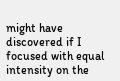might have discovered if I focused with equal intensity on the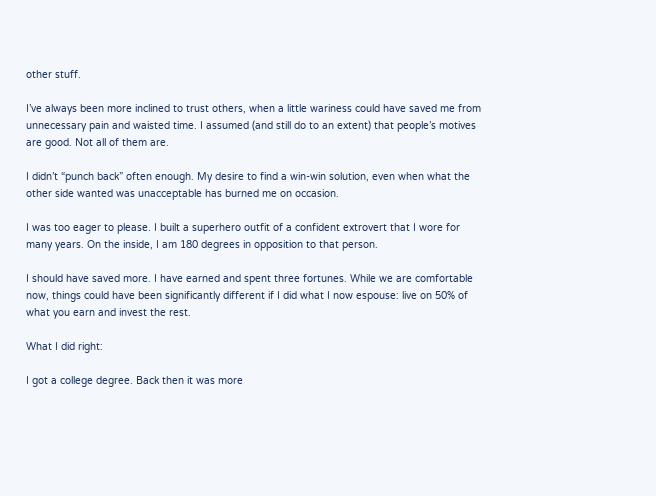other stuff.

I’ve always been more inclined to trust others, when a little wariness could have saved me from unnecessary pain and waisted time. I assumed (and still do to an extent) that people’s motives are good. Not all of them are.

I didn’t “punch back” often enough. My desire to find a win-win solution, even when what the other side wanted was unacceptable has burned me on occasion.

I was too eager to please. I built a superhero outfit of a confident extrovert that I wore for many years. On the inside, I am 180 degrees in opposition to that person.

I should have saved more. I have earned and spent three fortunes. While we are comfortable now, things could have been significantly different if I did what I now espouse: live on 50% of what you earn and invest the rest.

What I did right:

I got a college degree. Back then it was more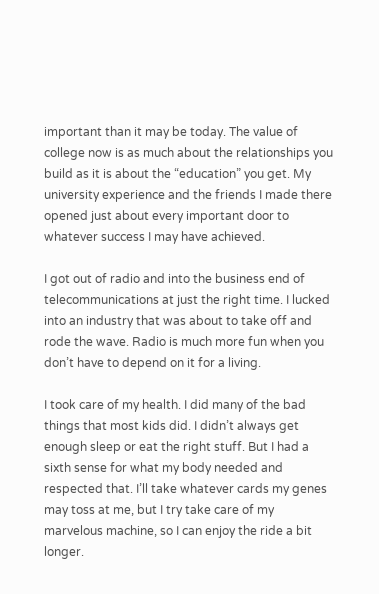important than it may be today. The value of college now is as much about the relationships you build as it is about the “education” you get. My university experience and the friends I made there opened just about every important door to whatever success I may have achieved.

I got out of radio and into the business end of telecommunications at just the right time. I lucked into an industry that was about to take off and rode the wave. Radio is much more fun when you don’t have to depend on it for a living.

I took care of my health. I did many of the bad things that most kids did. I didn’t always get enough sleep or eat the right stuff. But I had a sixth sense for what my body needed and respected that. I’ll take whatever cards my genes may toss at me, but I try take care of my marvelous machine, so I can enjoy the ride a bit longer.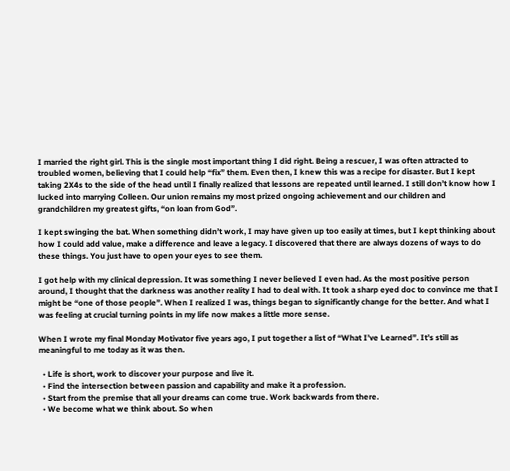I married the right girl. This is the single most important thing I did right. Being a rescuer, I was often attracted to troubled women, believing that I could help “fix” them. Even then, I knew this was a recipe for disaster. But I kept taking 2X4s to the side of the head until I finally realized that lessons are repeated until learned. I still don’t know how I lucked into marrying Colleen. Our union remains my most prized ongoing achievement and our children and grandchildren my greatest gifts, “on loan from God”.

I kept swinging the bat. When something didn’t work, I may have given up too easily at times, but I kept thinking about how I could add value, make a difference and leave a legacy. I discovered that there are always dozens of ways to do these things. You just have to open your eyes to see them.

I got help with my clinical depression. It was something I never believed I even had. As the most positive person around, I thought that the darkness was another reality I had to deal with. It took a sharp eyed doc to convince me that I might be “one of those people”. When I realized I was, things began to significantly change for the better. And what I was feeling at crucial turning points in my life now makes a little more sense.

When I wrote my final Monday Motivator five years ago, I put together a list of “What I’ve Learned”. It’s still as meaningful to me today as it was then.

  • Life is short, work to discover your purpose and live it.
  • Find the intersection between passion and capability and make it a profession.
  • Start from the premise that all your dreams can come true. Work backwards from there.
  • We become what we think about. So when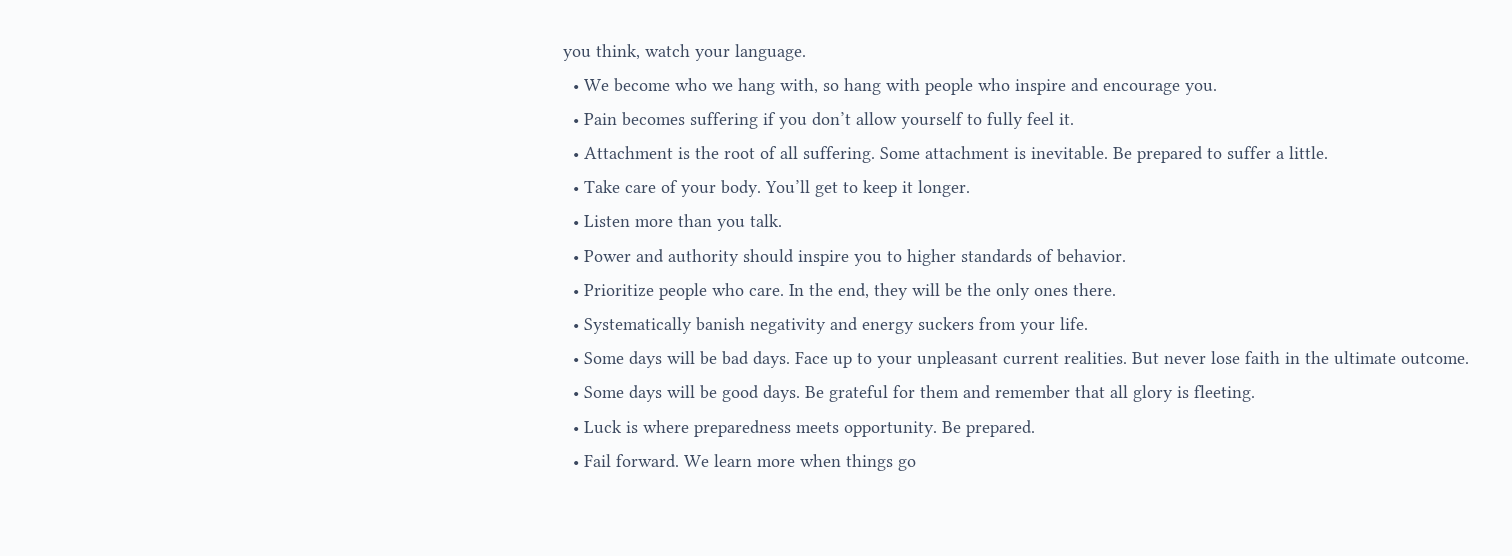you think, watch your language.
  • We become who we hang with, so hang with people who inspire and encourage you.
  • Pain becomes suffering if you don’t allow yourself to fully feel it.
  • Attachment is the root of all suffering. Some attachment is inevitable. Be prepared to suffer a little.
  • Take care of your body. You’ll get to keep it longer.
  • Listen more than you talk.
  • Power and authority should inspire you to higher standards of behavior.
  • Prioritize people who care. In the end, they will be the only ones there.
  • Systematically banish negativity and energy suckers from your life.
  • Some days will be bad days. Face up to your unpleasant current realities. But never lose faith in the ultimate outcome.
  • Some days will be good days. Be grateful for them and remember that all glory is fleeting.
  • Luck is where preparedness meets opportunity. Be prepared.
  • Fail forward. We learn more when things go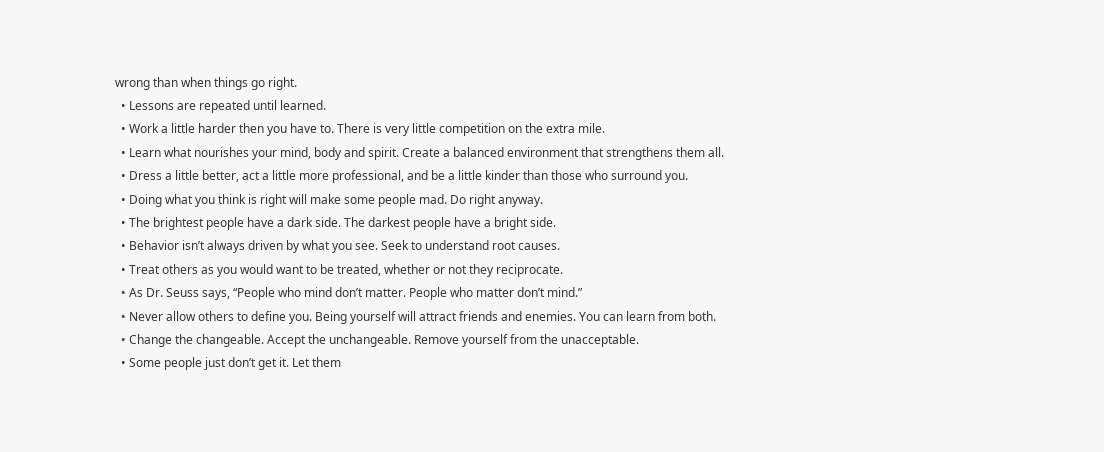wrong than when things go right.
  • Lessons are repeated until learned.
  • Work a little harder then you have to. There is very little competition on the extra mile.
  • Learn what nourishes your mind, body and spirit. Create a balanced environment that strengthens them all.
  • Dress a little better, act a little more professional, and be a little kinder than those who surround you.
  • Doing what you think is right will make some people mad. Do right anyway.
  • The brightest people have a dark side. The darkest people have a bright side.
  • Behavior isn’t always driven by what you see. Seek to understand root causes.
  • Treat others as you would want to be treated, whether or not they reciprocate.
  • As Dr. Seuss says, “People who mind don’t matter. People who matter don’t mind.”
  • Never allow others to define you. Being yourself will attract friends and enemies. You can learn from both.
  • Change the changeable. Accept the unchangeable. Remove yourself from the unacceptable.
  • Some people just don’t get it. Let them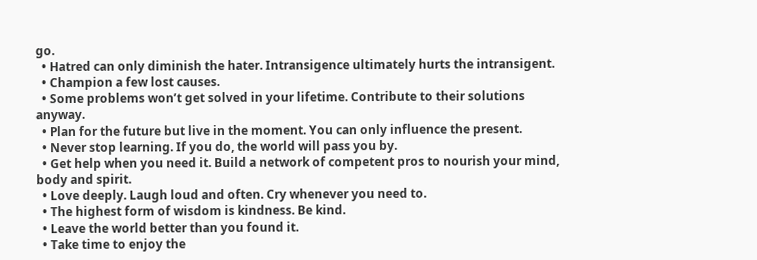go.
  • Hatred can only diminish the hater. Intransigence ultimately hurts the intransigent.
  • Champion a few lost causes.
  • Some problems won’t get solved in your lifetime. Contribute to their solutions anyway.
  • Plan for the future but live in the moment. You can only influence the present.
  • Never stop learning. If you do, the world will pass you by.
  • Get help when you need it. Build a network of competent pros to nourish your mind, body and spirit.
  • Love deeply. Laugh loud and often. Cry whenever you need to.
  • The highest form of wisdom is kindness. Be kind.
  • Leave the world better than you found it.
  • Take time to enjoy the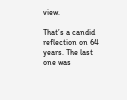view.

That’s a candid reflection on 64 years. The last one was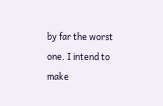by far the worst one. I intend to make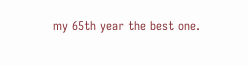my 65th year the best one.